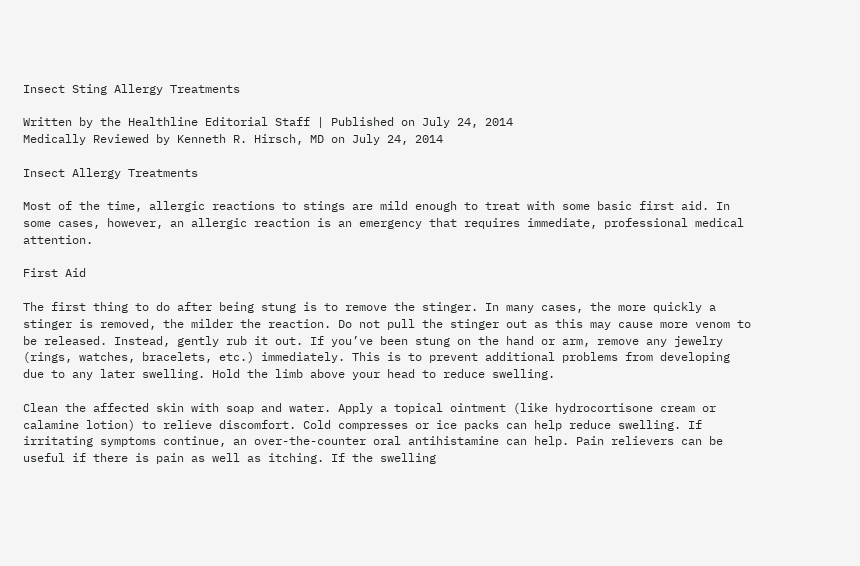Insect Sting Allergy Treatments

Written by the Healthline Editorial Staff | Published on July 24, 2014
Medically Reviewed by Kenneth R. Hirsch, MD on July 24, 2014

Insect Allergy Treatments

Most of the time, allergic reactions to stings are mild enough to treat with some basic first aid. In some cases, however, an allergic reaction is an emergency that requires immediate, professional medical attention.

First Aid

The first thing to do after being stung is to remove the stinger. In many cases, the more quickly a stinger is removed, the milder the reaction. Do not pull the stinger out as this may cause more venom to be released. Instead, gently rub it out. If you’ve been stung on the hand or arm, remove any jewelry (rings, watches, bracelets, etc.) immediately. This is to prevent additional problems from developing due to any later swelling. Hold the limb above your head to reduce swelling.

Clean the affected skin with soap and water. Apply a topical ointment (like hydrocortisone cream or calamine lotion) to relieve discomfort. Cold compresses or ice packs can help reduce swelling. If irritating symptoms continue, an over-the-counter oral antihistamine can help. Pain relievers can be useful if there is pain as well as itching. If the swelling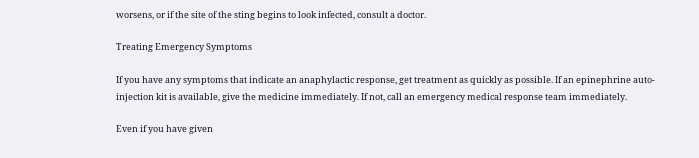worsens, or if the site of the sting begins to look infected, consult a doctor.

Treating Emergency Symptoms

If you have any symptoms that indicate an anaphylactic response, get treatment as quickly as possible. If an epinephrine auto-injection kit is available, give the medicine immediately. If not, call an emergency medical response team immediately.

Even if you have given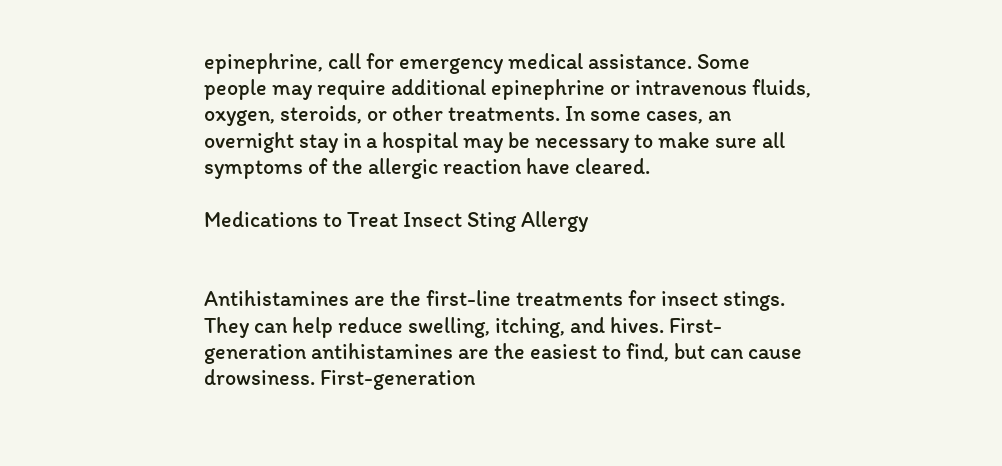epinephrine, call for emergency medical assistance. Some people may require additional epinephrine or intravenous fluids, oxygen, steroids, or other treatments. In some cases, an overnight stay in a hospital may be necessary to make sure all symptoms of the allergic reaction have cleared.

Medications to Treat Insect Sting Allergy


Antihistamines are the first-line treatments for insect stings. They can help reduce swelling, itching, and hives. First-generation antihistamines are the easiest to find, but can cause drowsiness. First-generation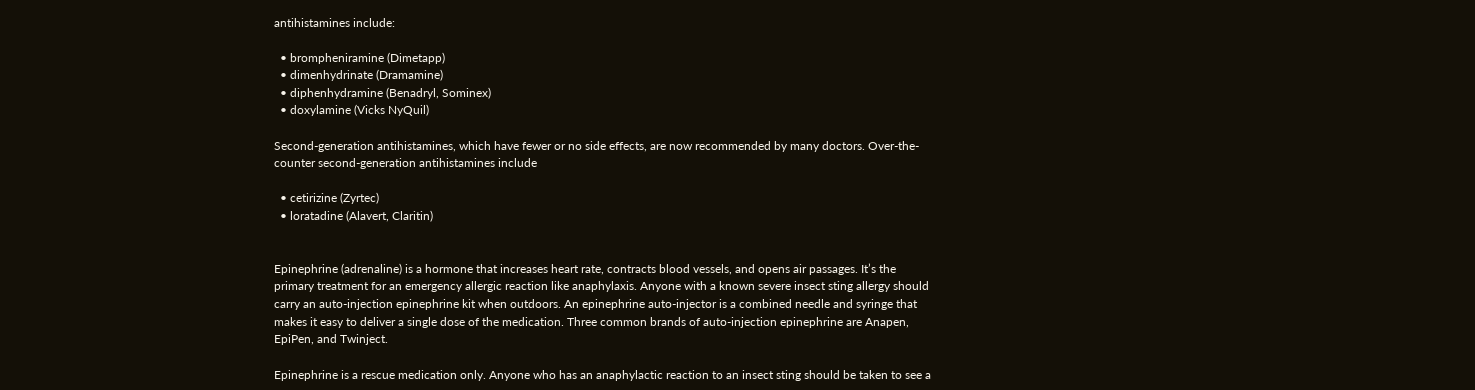antihistamines include:

  • brompheniramine (Dimetapp)
  • dimenhydrinate (Dramamine)
  • diphenhydramine (Benadryl, Sominex)
  • doxylamine (Vicks NyQuil)

Second-generation antihistamines, which have fewer or no side effects, are now recommended by many doctors. Over-the-counter second-generation antihistamines include

  • cetirizine (Zyrtec)
  • loratadine (Alavert, Claritin)


Epinephrine (adrenaline) is a hormone that increases heart rate, contracts blood vessels, and opens air passages. It’s the primary treatment for an emergency allergic reaction like anaphylaxis. Anyone with a known severe insect sting allergy should carry an auto-injection epinephrine kit when outdoors. An epinephrine auto-injector is a combined needle and syringe that makes it easy to deliver a single dose of the medication. Three common brands of auto-injection epinephrine are Anapen, EpiPen, and Twinject.

Epinephrine is a rescue medication only. Anyone who has an anaphylactic reaction to an insect sting should be taken to see a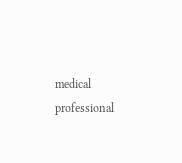medical professional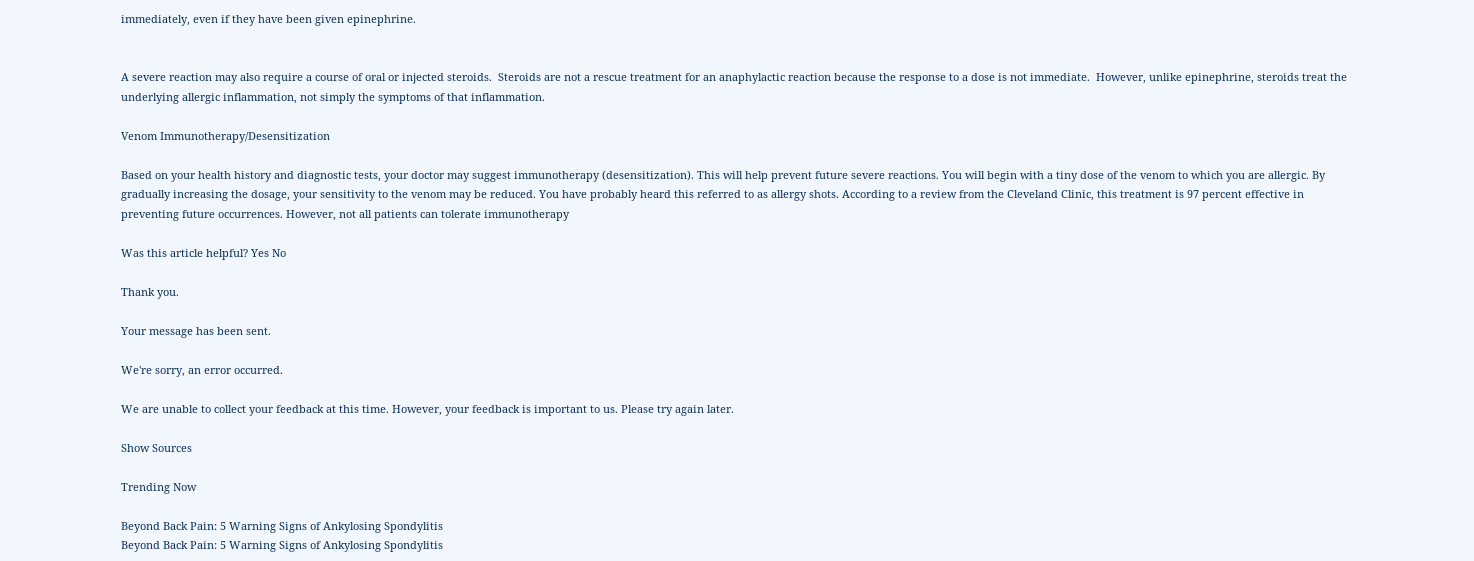immediately, even if they have been given epinephrine.


A severe reaction may also require a course of oral or injected steroids.  Steroids are not a rescue treatment for an anaphylactic reaction because the response to a dose is not immediate.  However, unlike epinephrine, steroids treat the underlying allergic inflammation, not simply the symptoms of that inflammation.

Venom Immunotherapy/Desensitization

Based on your health history and diagnostic tests, your doctor may suggest immunotherapy (desensitization). This will help prevent future severe reactions. You will begin with a tiny dose of the venom to which you are allergic. By gradually increasing the dosage, your sensitivity to the venom may be reduced. You have probably heard this referred to as allergy shots. According to a review from the Cleveland Clinic, this treatment is 97 percent effective in preventing future occurrences. However, not all patients can tolerate immunotherapy

Was this article helpful? Yes No

Thank you.

Your message has been sent.

We're sorry, an error occurred.

We are unable to collect your feedback at this time. However, your feedback is important to us. Please try again later.

Show Sources

Trending Now

Beyond Back Pain: 5 Warning Signs of Ankylosing Spondylitis
Beyond Back Pain: 5 Warning Signs of Ankylosing Spondylitis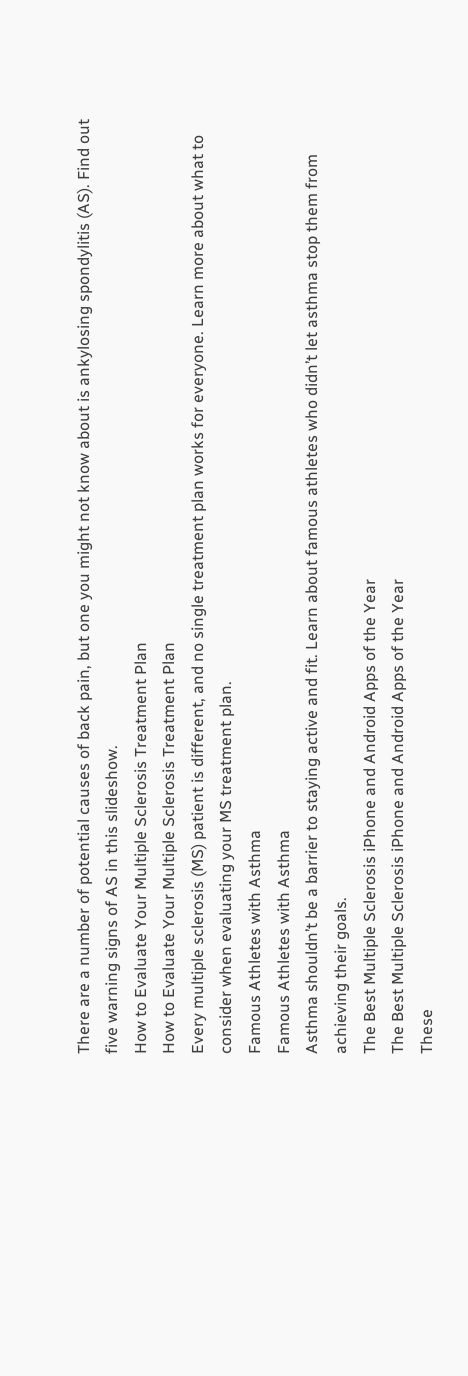There are a number of potential causes of back pain, but one you might not know about is ankylosing spondylitis (AS). Find out five warning signs of AS in this slideshow.
How to Evaluate Your Multiple Sclerosis Treatment Plan
How to Evaluate Your Multiple Sclerosis Treatment Plan
Every multiple sclerosis (MS) patient is different, and no single treatment plan works for everyone. Learn more about what to consider when evaluating your MS treatment plan.
Famous Athletes with Asthma
Famous Athletes with Asthma
Asthma shouldn’t be a barrier to staying active and fit. Learn about famous athletes who didn’t let asthma stop them from achieving their goals.
The Best Multiple Sclerosis iPhone and Android Apps of the Year
The Best Multiple Sclerosis iPhone and Android Apps of the Year
These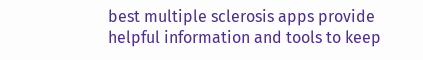best multiple sclerosis apps provide helpful information and tools to keep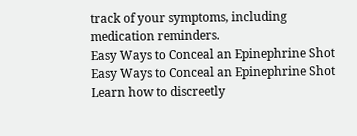track of your symptoms, including medication reminders.
Easy Ways to Conceal an Epinephrine Shot
Easy Ways to Conceal an Epinephrine Shot
Learn how to discreetly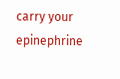carry your epinephrine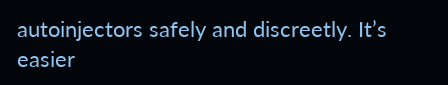autoinjectors safely and discreetly. It’s easier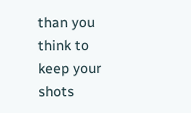than you think to keep your shots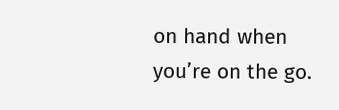on hand when you’re on the go.